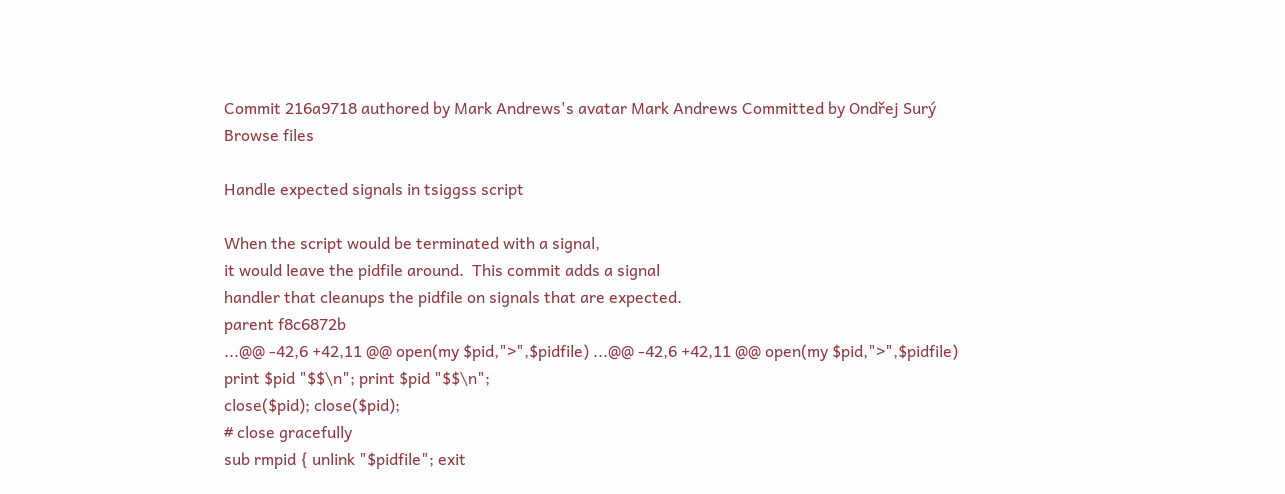Commit 216a9718 authored by Mark Andrews's avatar Mark Andrews Committed by Ondřej Surý
Browse files

Handle expected signals in tsiggss script

When the script would be terminated with a signal,
it would leave the pidfile around.  This commit adds a signal
handler that cleanups the pidfile on signals that are expected.
parent f8c6872b
...@@ -42,6 +42,11 @@ open(my $pid,">",$pidfile) ...@@ -42,6 +42,11 @@ open(my $pid,">",$pidfile)
print $pid "$$\n"; print $pid "$$\n";
close($pid); close($pid);
# close gracefully
sub rmpid { unlink "$pidfile"; exit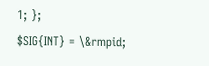1; };
$SIG{INT} = \&rmpid;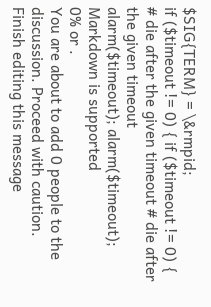$SIG{TERM} = \&rmpid;
if ($timeout != 0) { if ($timeout != 0) {
# die after the given timeout # die after the given timeout
alarm($timeout); alarm($timeout);
Markdown is supported
0% or .
You are about to add 0 people to the discussion. Proceed with caution.
Finish editing this message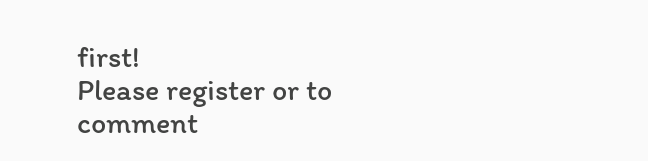first!
Please register or to comment